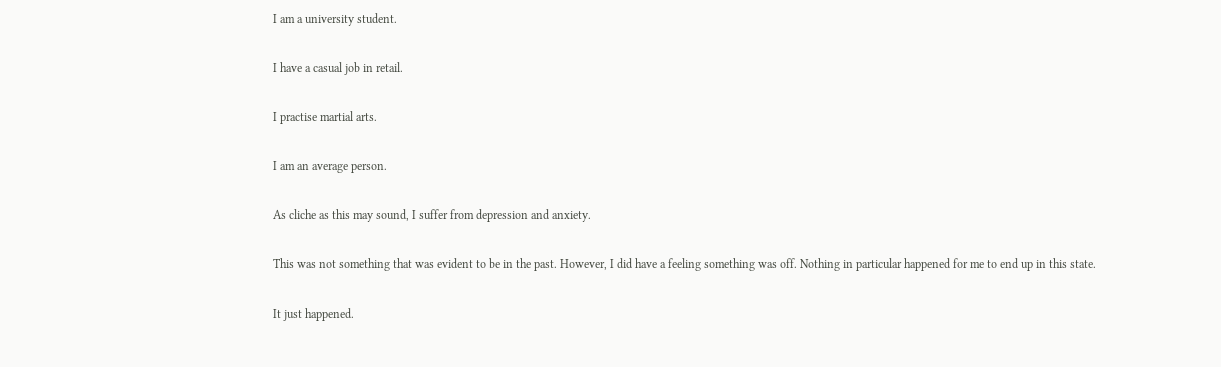I am a university student.

I have a casual job in retail.

I practise martial arts.

I am an average person.

As cliche as this may sound, I suffer from depression and anxiety.

This was not something that was evident to be in the past. However, I did have a feeling something was off. Nothing in particular happened for me to end up in this state.

It just happened.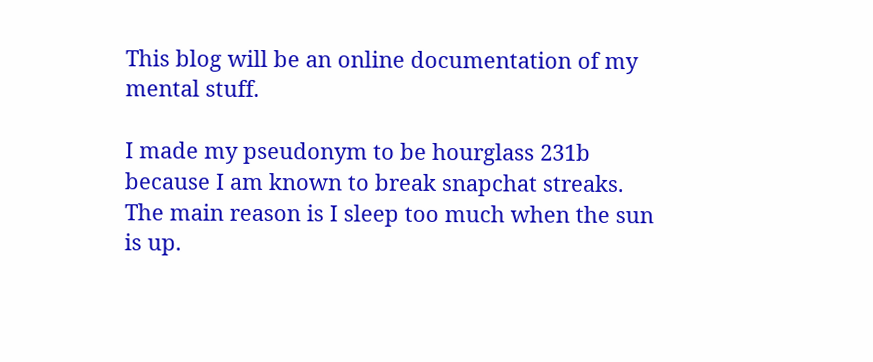This blog will be an online documentation of my mental stuff.

I made my pseudonym to be hourglass 231b because I am known to break snapchat streaks. The main reason is I sleep too much when the sun is up.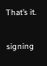That’s it.


signing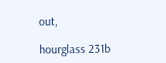out,

hourglass 231b